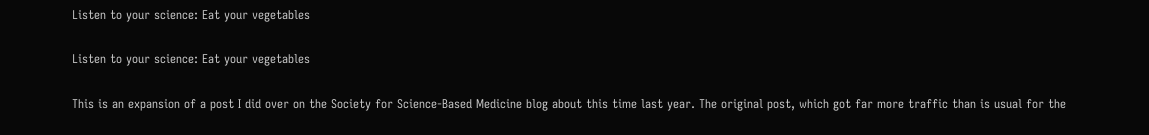Listen to your science: Eat your vegetables

Listen to your science: Eat your vegetables

This is an expansion of a post I did over on the Society for Science-Based Medicine blog about this time last year. The original post, which got far more traffic than is usual for the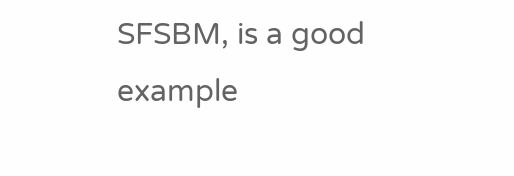SFSBM, is a good example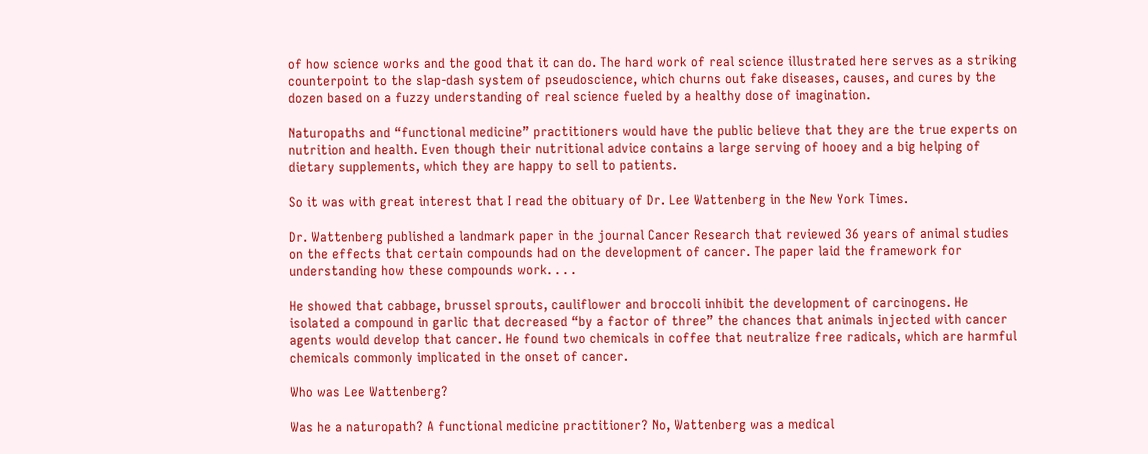of how science works and the good that it can do. The hard work of real science illustrated here serves as a striking counterpoint to the slap-dash system of pseudoscience, which churns out fake diseases, causes, and cures by the dozen based on a fuzzy understanding of real science fueled by a healthy dose of imagination.

Naturopaths and “functional medicine” practitioners would have the public believe that they are the true experts on nutrition and health. Even though their nutritional advice contains a large serving of hooey and a big helping of dietary supplements, which they are happy to sell to patients.

So it was with great interest that I read the obituary of Dr. Lee Wattenberg in the New York Times.

Dr. Wattenberg published a landmark paper in the journal Cancer Research that reviewed 36 years of animal studies on the effects that certain compounds had on the development of cancer. The paper laid the framework for understanding how these compounds work. . . .

He showed that cabbage, brussel sprouts, cauliflower and broccoli inhibit the development of carcinogens. He isolated a compound in garlic that decreased “by a factor of three” the chances that animals injected with cancer agents would develop that cancer. He found two chemicals in coffee that neutralize free radicals, which are harmful chemicals commonly implicated in the onset of cancer.

Who was Lee Wattenberg?

Was he a naturopath? A functional medicine practitioner? No, Wattenberg was a medical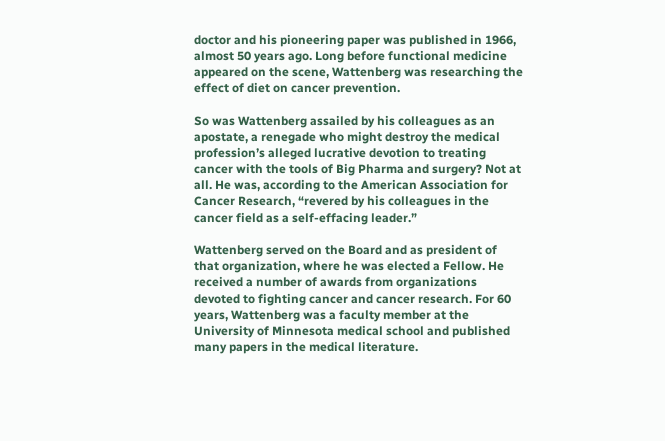doctor and his pioneering paper was published in 1966, almost 50 years ago. Long before functional medicine appeared on the scene, Wattenberg was researching the effect of diet on cancer prevention.

So was Wattenberg assailed by his colleagues as an apostate, a renegade who might destroy the medical profession’s alleged lucrative devotion to treating cancer with the tools of Big Pharma and surgery? Not at all. He was, according to the American Association for Cancer Research, “revered by his colleagues in the cancer field as a self-effacing leader.”

Wattenberg served on the Board and as president of that organization, where he was elected a Fellow. He received a number of awards from organizations devoted to fighting cancer and cancer research. For 60 years, Wattenberg was a faculty member at the University of Minnesota medical school and published many papers in the medical literature.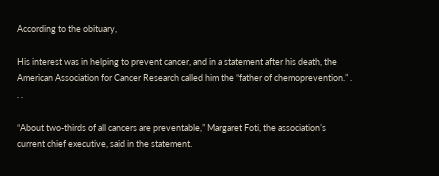According to the obituary,

His interest was in helping to prevent cancer, and in a statement after his death, the American Association for Cancer Research called him the “father of chemoprevention.” . . .

“About two-thirds of all cancers are preventable,” Margaret Foti, the association’s current chief executive, said in the statement.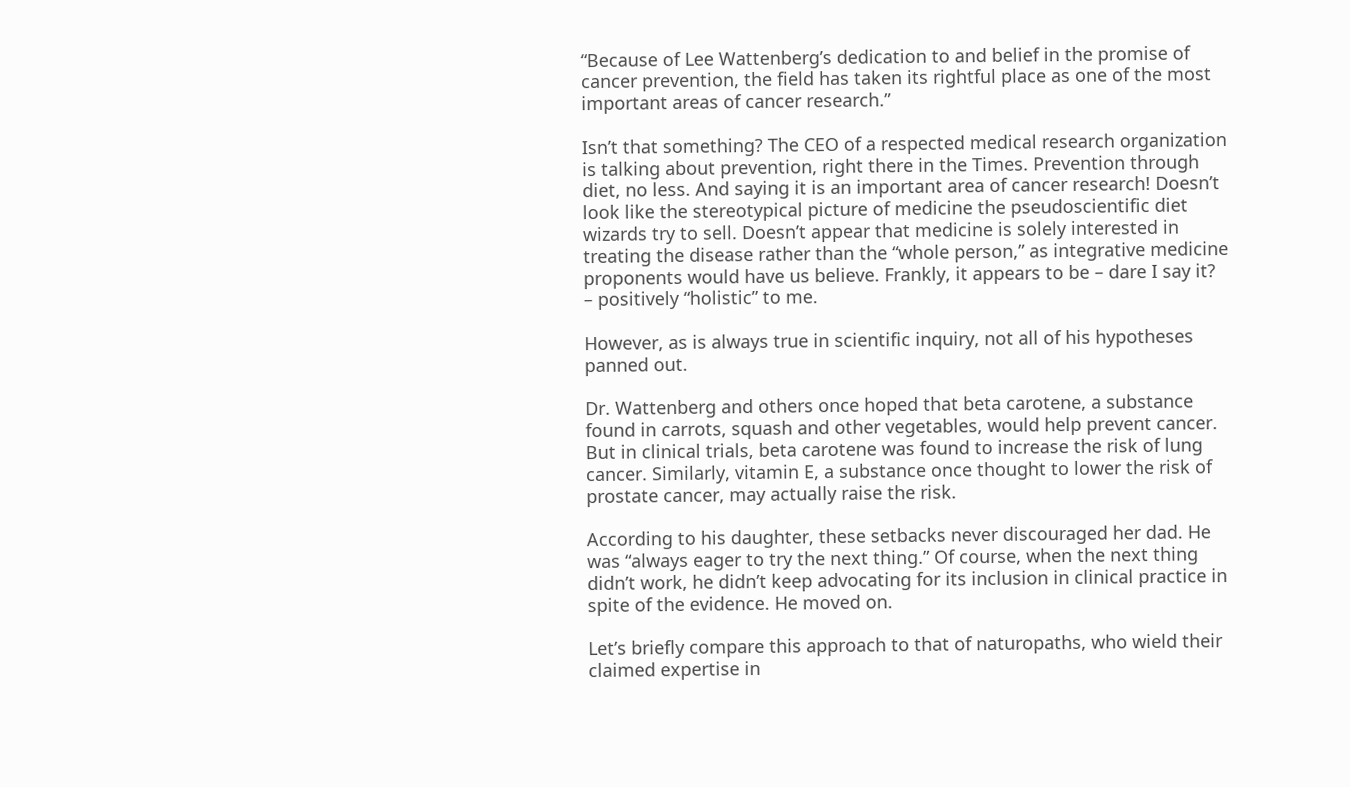“Because of Lee Wattenberg’s dedication to and belief in the promise of cancer prevention, the field has taken its rightful place as one of the most important areas of cancer research.”

Isn’t that something? The CEO of a respected medical research organization is talking about prevention, right there in the Times. Prevention through diet, no less. And saying it is an important area of cancer research! Doesn’t look like the stereotypical picture of medicine the pseudoscientific diet wizards try to sell. Doesn’t appear that medicine is solely interested in treating the disease rather than the “whole person,” as integrative medicine proponents would have us believe. Frankly, it appears to be – dare I say it? – positively “holistic” to me.

However, as is always true in scientific inquiry, not all of his hypotheses panned out.

Dr. Wattenberg and others once hoped that beta carotene, a substance found in carrots, squash and other vegetables, would help prevent cancer. But in clinical trials, beta carotene was found to increase the risk of lung cancer. Similarly, vitamin E, a substance once thought to lower the risk of prostate cancer, may actually raise the risk.

According to his daughter, these setbacks never discouraged her dad. He was “always eager to try the next thing.” Of course, when the next thing didn’t work, he didn’t keep advocating for its inclusion in clinical practice in spite of the evidence. He moved on.

Let’s briefly compare this approach to that of naturopaths, who wield their claimed expertise in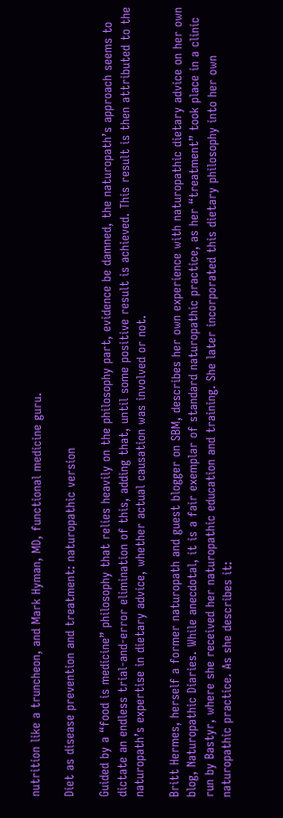nutrition like a truncheon, and Mark Hyman, MD, functional medicine guru.

Diet as disease prevention and treatment: naturopathic version

Guided by a “food is medicine” philosophy that relies heavily on the philosophy part, evidence be damned, the naturopath’s approach seems to dictate an endless trial-and-error elimination of this, adding that, until some positive result is achieved. This result is then attributed to the naturopath’s expertise in dietary advice, whether actual causation was involved or not.

Britt Hermes, herself a former naturopath and guest blogger on SBM, describes her own experience with naturopathic dietary advice on her own blog, Naturopathic Diaries. While anecdotal, it is a fair exemplar of standard naturopathic practice, as her “treatment” took place in a clinic run by Bastyr, where she received her naturopathic education and training. She later incorporated this dietary philosophy into her own naturopathic practice. As she describes it: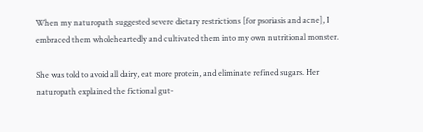When my naturopath suggested severe dietary restrictions [for psoriasis and acne], I embraced them wholeheartedly and cultivated them into my own nutritional monster.

She was told to avoid all dairy, eat more protein, and eliminate refined sugars. Her naturopath explained the fictional gut-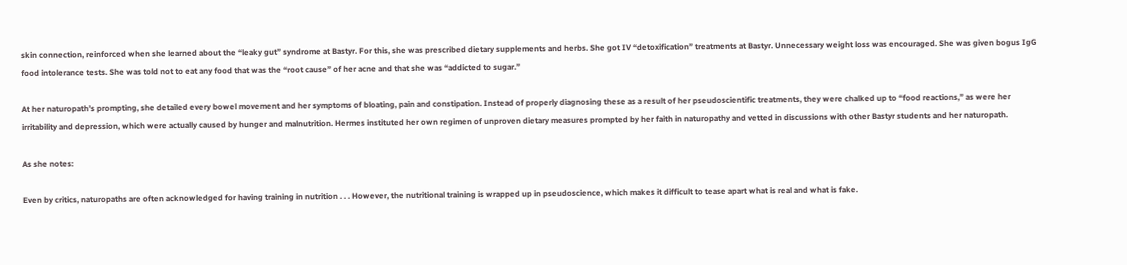skin connection, reinforced when she learned about the “leaky gut” syndrome at Bastyr. For this, she was prescribed dietary supplements and herbs. She got IV “detoxification” treatments at Bastyr. Unnecessary weight loss was encouraged. She was given bogus IgG food intolerance tests. She was told not to eat any food that was the “root cause” of her acne and that she was “addicted to sugar.”

At her naturopath’s prompting, she detailed every bowel movement and her symptoms of bloating, pain and constipation. Instead of properly diagnosing these as a result of her pseudoscientific treatments, they were chalked up to “food reactions,” as were her irritability and depression, which were actually caused by hunger and malnutrition. Hermes instituted her own regimen of unproven dietary measures prompted by her faith in naturopathy and vetted in discussions with other Bastyr students and her naturopath.

As she notes:

Even by critics, naturopaths are often acknowledged for having training in nutrition . . . However, the nutritional training is wrapped up in pseudoscience, which makes it difficult to tease apart what is real and what is fake.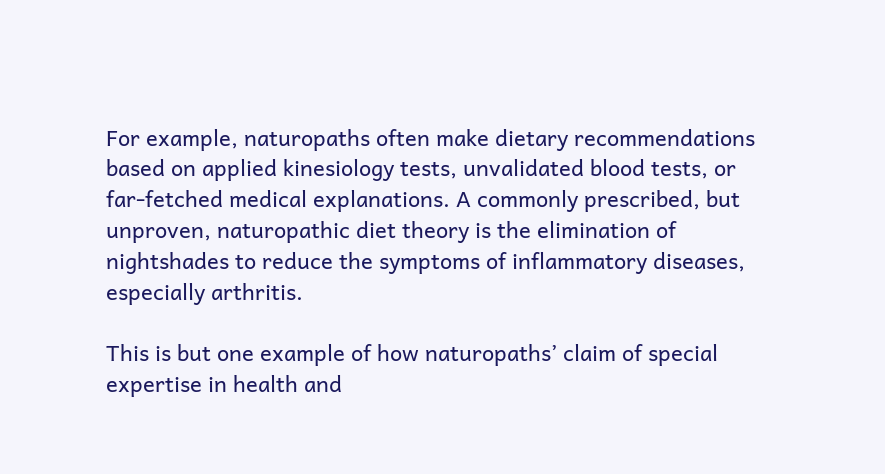For example, naturopaths often make dietary recommendations based on applied kinesiology tests, unvalidated blood tests, or far-fetched medical explanations. A commonly prescribed, but unproven, naturopathic diet theory is the elimination of nightshades to reduce the symptoms of inflammatory diseases, especially arthritis.

This is but one example of how naturopaths’ claim of special expertise in health and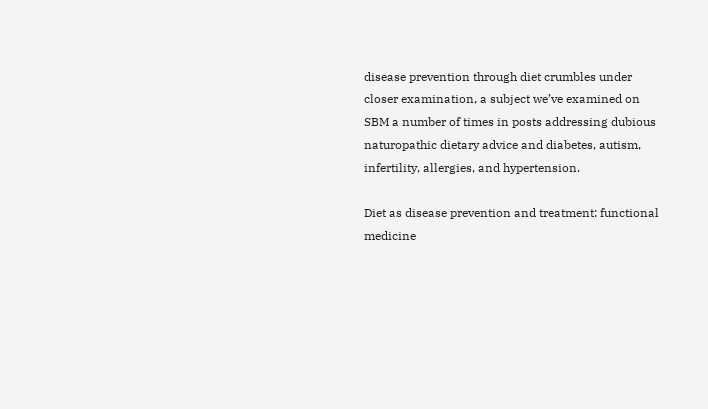disease prevention through diet crumbles under closer examination, a subject we’ve examined on SBM a number of times in posts addressing dubious naturopathic dietary advice and diabetes, autism, infertility, allergies, and hypertension.

Diet as disease prevention and treatment: functional medicine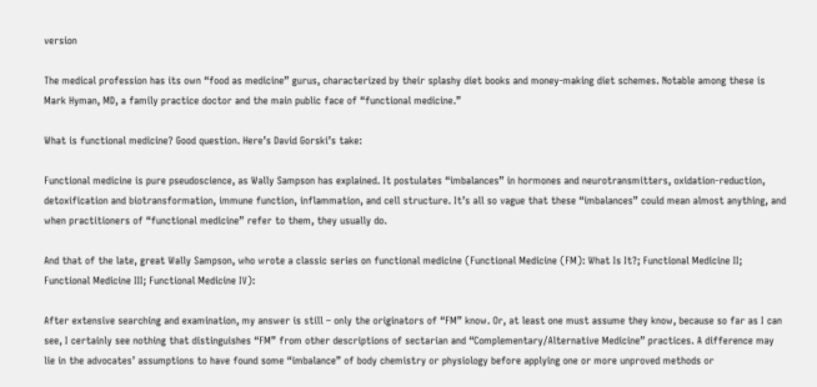version

The medical profession has its own “food as medicine” gurus, characterized by their splashy diet books and money-making diet schemes. Notable among these is Mark Hyman, MD, a family practice doctor and the main public face of “functional medicine.”

What is functional medicine? Good question. Here’s David Gorski’s take:

Functional medicine is pure pseudoscience, as Wally Sampson has explained. It postulates “imbalances” in hormones and neurotransmitters, oxidation-reduction, detoxification and biotransformation, immune function, inflammation, and cell structure. It’s all so vague that these “imbalances” could mean almost anything, and when practitioners of “functional medicine” refer to them, they usually do.

And that of the late, great Wally Sampson, who wrote a classic series on functional medicine (Functional Medicine (FM): What Is It?; Functional Medicine II; Functional Medicine III; Functional Medicine IV):

After extensive searching and examination, my answer is still – only the originators of “FM” know. Or, at least one must assume they know, because so far as I can see, I certainly see nothing that distinguishes “FM” from other descriptions of sectarian and “Complementary/Alternative Medicine” practices. A difference may lie in the advocates’ assumptions to have found some “imbalance” of body chemistry or physiology before applying one or more unproved methods or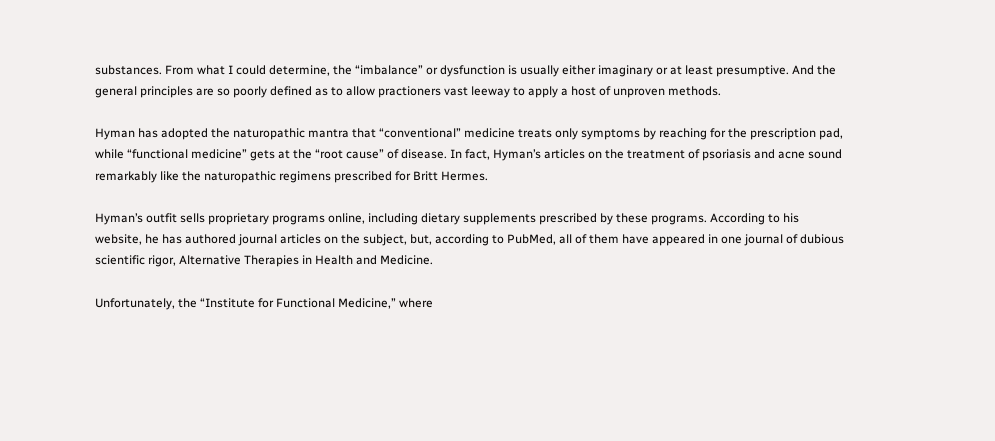substances. From what I could determine, the “imbalance” or dysfunction is usually either imaginary or at least presumptive. And the general principles are so poorly defined as to allow practioners vast leeway to apply a host of unproven methods.

Hyman has adopted the naturopathic mantra that “conventional” medicine treats only symptoms by reaching for the prescription pad, while “functional medicine” gets at the “root cause” of disease. In fact, Hyman’s articles on the treatment of psoriasis and acne sound remarkably like the naturopathic regimens prescribed for Britt Hermes.

Hyman’s outfit sells proprietary programs online, including dietary supplements prescribed by these programs. According to his website, he has authored journal articles on the subject, but, according to PubMed, all of them have appeared in one journal of dubious scientific rigor, Alternative Therapies in Health and Medicine.

Unfortunately, the “Institute for Functional Medicine,” where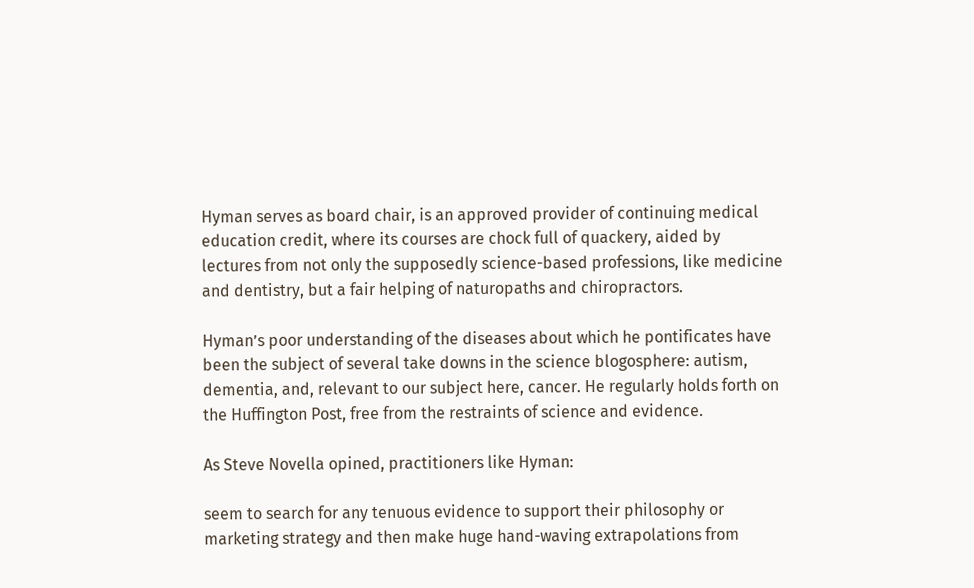Hyman serves as board chair, is an approved provider of continuing medical education credit, where its courses are chock full of quackery, aided by lectures from not only the supposedly science-based professions, like medicine and dentistry, but a fair helping of naturopaths and chiropractors.

Hyman’s poor understanding of the diseases about which he pontificates have been the subject of several take downs in the science blogosphere: autism, dementia, and, relevant to our subject here, cancer. He regularly holds forth on the Huffington Post, free from the restraints of science and evidence.

As Steve Novella opined, practitioners like Hyman:

seem to search for any tenuous evidence to support their philosophy or marketing strategy and then make huge hand-waving extrapolations from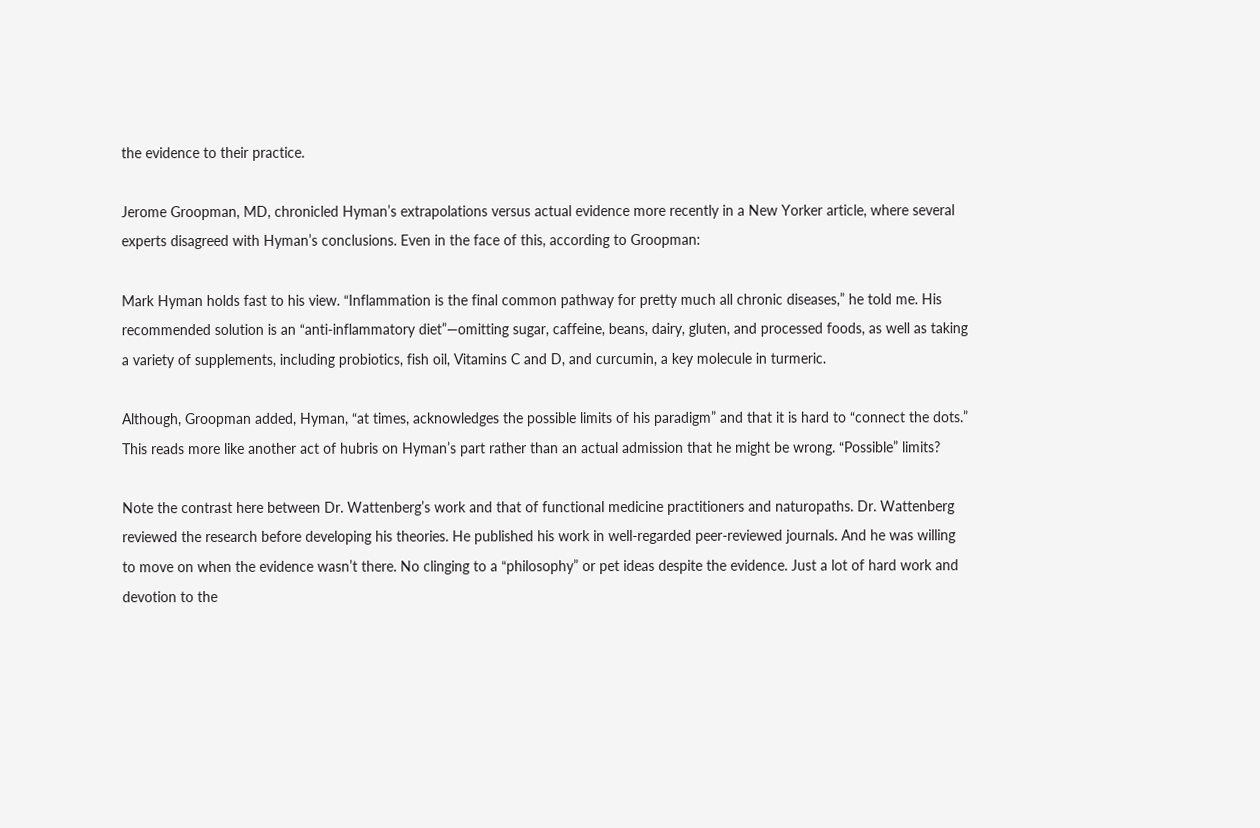the evidence to their practice.

Jerome Groopman, MD, chronicled Hyman’s extrapolations versus actual evidence more recently in a New Yorker article, where several experts disagreed with Hyman’s conclusions. Even in the face of this, according to Groopman:

Mark Hyman holds fast to his view. “Inflammation is the final common pathway for pretty much all chronic diseases,” he told me. His recommended solution is an “anti-inflammatory diet”—omitting sugar, caffeine, beans, dairy, gluten, and processed foods, as well as taking a variety of supplements, including probiotics, fish oil, Vitamins C and D, and curcumin, a key molecule in turmeric.

Although, Groopman added, Hyman, “at times, acknowledges the possible limits of his paradigm” and that it is hard to “connect the dots.” This reads more like another act of hubris on Hyman’s part rather than an actual admission that he might be wrong. “Possible” limits?

Note the contrast here between Dr. Wattenberg’s work and that of functional medicine practitioners and naturopaths. Dr. Wattenberg reviewed the research before developing his theories. He published his work in well-regarded peer-reviewed journals. And he was willing to move on when the evidence wasn’t there. No clinging to a “philosophy” or pet ideas despite the evidence. Just a lot of hard work and devotion to the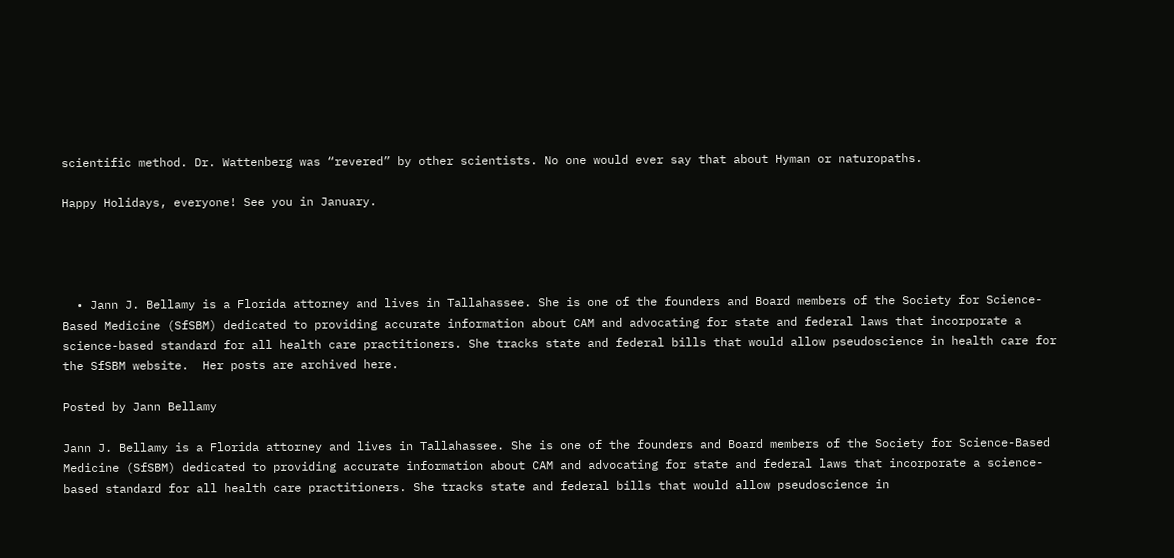scientific method. Dr. Wattenberg was “revered” by other scientists. No one would ever say that about Hyman or naturopaths.

Happy Holidays, everyone! See you in January.




  • Jann J. Bellamy is a Florida attorney and lives in Tallahassee. She is one of the founders and Board members of the Society for Science-Based Medicine (SfSBM) dedicated to providing accurate information about CAM and advocating for state and federal laws that incorporate a science-based standard for all health care practitioners. She tracks state and federal bills that would allow pseudoscience in health care for the SfSBM website.  Her posts are archived here.

Posted by Jann Bellamy

Jann J. Bellamy is a Florida attorney and lives in Tallahassee. She is one of the founders and Board members of the Society for Science-Based Medicine (SfSBM) dedicated to providing accurate information about CAM and advocating for state and federal laws that incorporate a science-based standard for all health care practitioners. She tracks state and federal bills that would allow pseudoscience in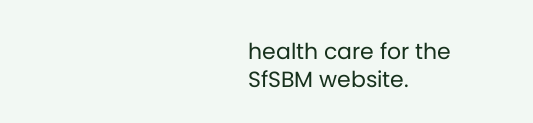health care for the SfSBM website.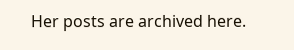Her posts are archived here.